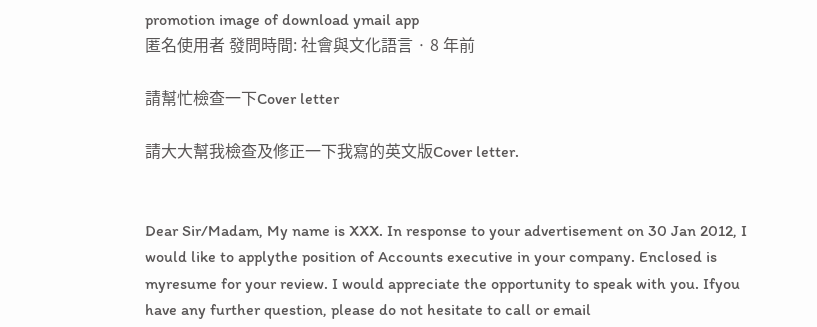promotion image of download ymail app
匿名使用者 發問時間: 社會與文化語言 · 8 年前

請幫忙檢查一下Cover letter

請大大幫我檢查及修正一下我寫的英文版Cover letter.


Dear Sir/Madam, My name is XXX. In response to your advertisement on 30 Jan 2012, I would like to applythe position of Accounts executive in your company. Enclosed is myresume for your review. I would appreciate the opportunity to speak with you. Ifyou have any further question, please do not hesitate to call or email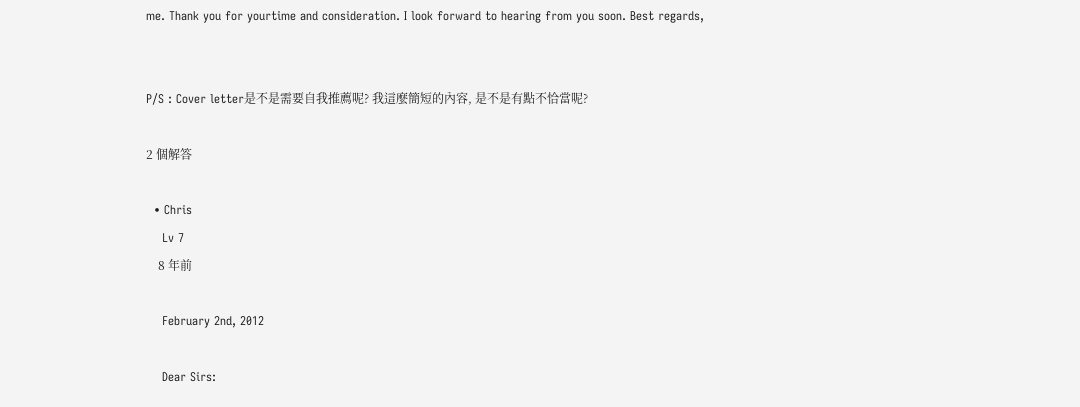me. Thank you for yourtime and consideration. I look forward to hearing from you soon. Best regards,


P/S : Cover letter是不是需要自我推薦呢? 我這麼簡短的內容, 是不是有點不恰當呢?

2 個解答

  • Chris
    Lv 7
    8 年前

    February 2nd, 2012

    Dear Sirs: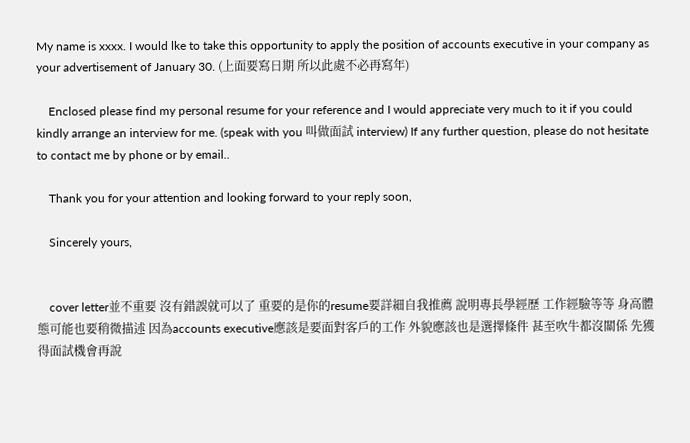My name is xxxx. I would lke to take this opportunity to apply the position of accounts executive in your company as your advertisement of January 30. (上面要寫日期 所以此處不必再寫年)

    Enclosed please find my personal resume for your reference and I would appreciate very much to it if you could kindly arrange an interview for me. (speak with you 叫做面試 interview) If any further question, please do not hesitate to contact me by phone or by email..

    Thank you for your attention and looking forward to your reply soon,

    Sincerely yours,


    cover letter並不重要 沒有錯誤就可以了 重要的是你的resume要詳細自我推薦 說明專長學經歷 工作經驗等等 身高體態可能也要稍微描述 因為accounts executive應該是要面對客戶的工作 外貌應該也是選擇條件 甚至吹牛都沒關係 先獲得面試機會再說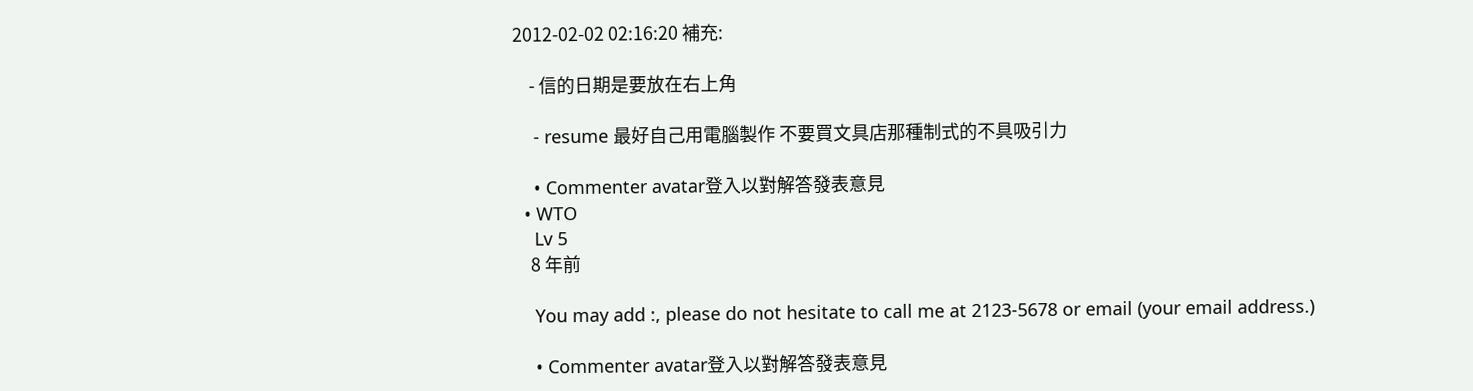2012-02-02 02:16:20 補充:

    - 信的日期是要放在右上角

    - resume 最好自己用電腦製作 不要買文具店那種制式的不具吸引力

    • Commenter avatar登入以對解答發表意見
  • WTO
    Lv 5
    8 年前

    You may add :, please do not hesitate to call me at 2123-5678 or email (your email address.)

    • Commenter avatar登入以對解答發表意見